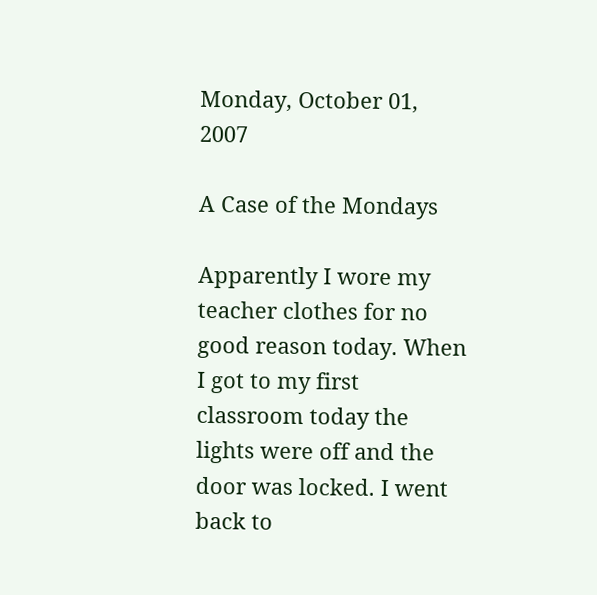Monday, October 01, 2007

A Case of the Mondays

Apparently I wore my teacher clothes for no good reason today. When I got to my first classroom today the lights were off and the door was locked. I went back to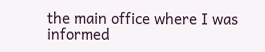the main office where I was informed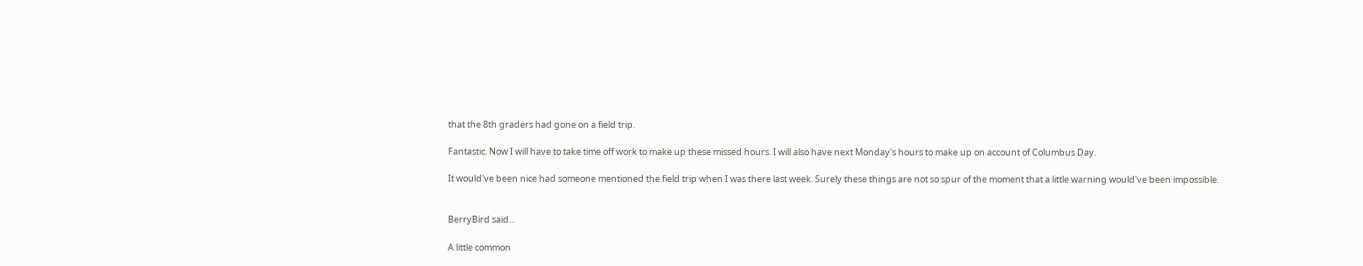that the 8th graders had gone on a field trip.

Fantastic. Now I will have to take time off work to make up these missed hours. I will also have next Monday's hours to make up on account of Columbus Day.

It would've been nice had someone mentioned the field trip when I was there last week. Surely these things are not so spur of the moment that a little warning would've been impossible.


BerryBird said...

A little common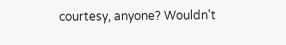courtesy, anyone? Wouldn't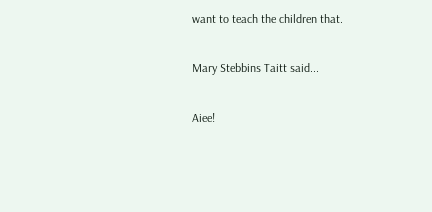want to teach the children that.

Mary Stebbins Taitt said...

Aiee!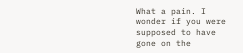What a pain. I wonder if you were supposed to have gone on the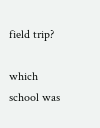field trip?

which school was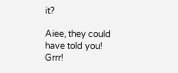it?

Aiee, they could have told you! Grrr!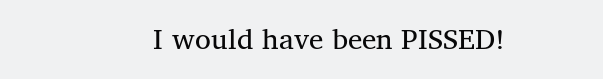I would have been PISSED!